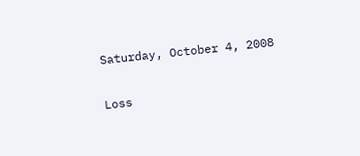Saturday, October 4, 2008

Loss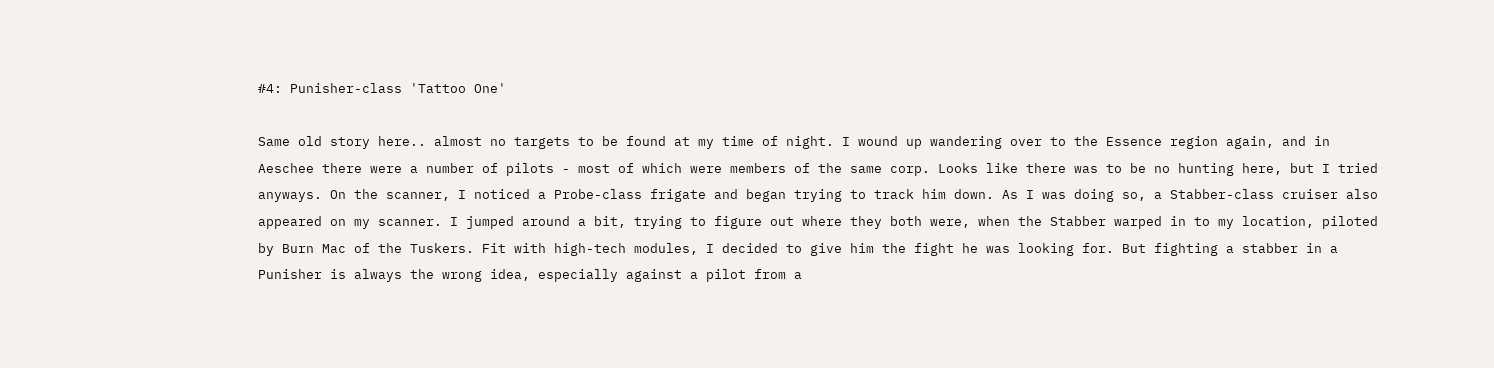#4: Punisher-class 'Tattoo One'

Same old story here.. almost no targets to be found at my time of night. I wound up wandering over to the Essence region again, and in Aeschee there were a number of pilots - most of which were members of the same corp. Looks like there was to be no hunting here, but I tried anyways. On the scanner, I noticed a Probe-class frigate and began trying to track him down. As I was doing so, a Stabber-class cruiser also appeared on my scanner. I jumped around a bit, trying to figure out where they both were, when the Stabber warped in to my location, piloted by Burn Mac of the Tuskers. Fit with high-tech modules, I decided to give him the fight he was looking for. But fighting a stabber in a Punisher is always the wrong idea, especially against a pilot from a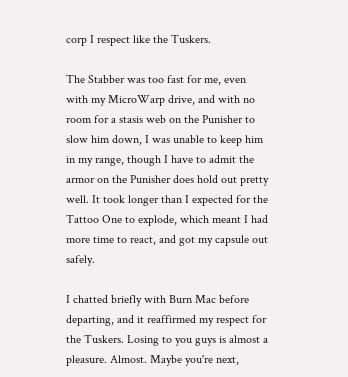corp I respect like the Tuskers.

The Stabber was too fast for me, even with my MicroWarp drive, and with no room for a stasis web on the Punisher to slow him down, I was unable to keep him in my range, though I have to admit the armor on the Punisher does hold out pretty well. It took longer than I expected for the Tattoo One to explode, which meant I had more time to react, and got my capsule out safely.

I chatted briefly with Burn Mac before departing, and it reaffirmed my respect for the Tuskers. Losing to you guys is almost a pleasure. Almost. Maybe you're next,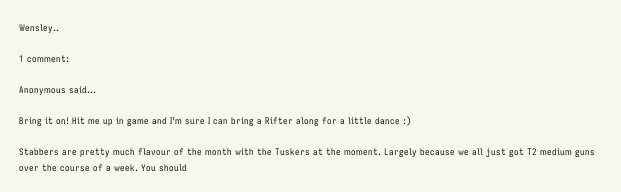Wensley..

1 comment:

Anonymous said...

Bring it on! Hit me up in game and I'm sure I can bring a Rifter along for a little dance :)

Stabbers are pretty much flavour of the month with the Tuskers at the moment. Largely because we all just got T2 medium guns over the course of a week. You should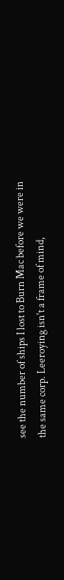see the number of ships I lost to Burn Mac before we were in the same corp. Leeroying isn't a frame of mind,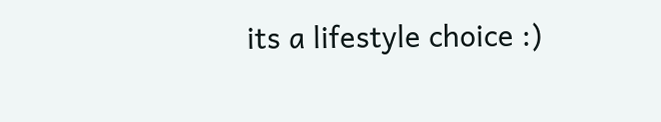its a lifestyle choice :)